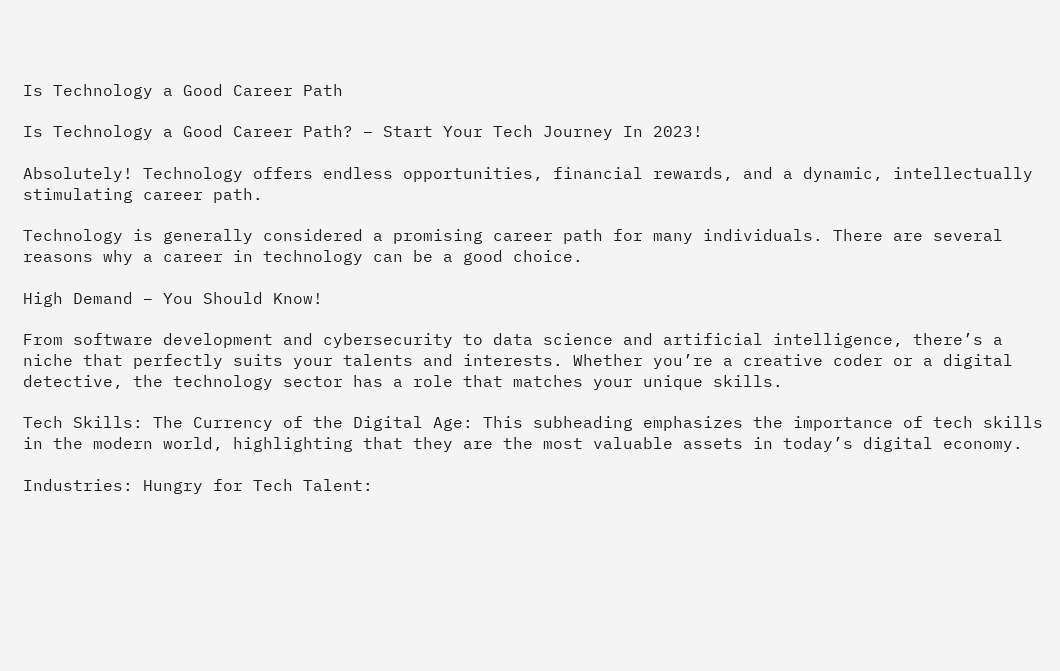Is Technology a Good Career Path

Is Technology a Good Career Path? – Start Your Tech Journey In 2023!

Absolutely! Technology offers endless opportunities, financial rewards, and a dynamic, intellectually stimulating career path.

Technology is generally considered a promising career path for many individuals. There are several reasons why a career in technology can be a good choice.

High Demand – You Should Know!

From software development and cybersecurity to data science and artificial intelligence, there’s a niche that perfectly suits your talents and interests. Whether you’re a creative coder or a digital detective, the technology sector has a role that matches your unique skills.

Tech Skills: The Currency of the Digital Age: This subheading emphasizes the importance of tech skills in the modern world, highlighting that they are the most valuable assets in today’s digital economy.

Industries: Hungry for Tech Talent: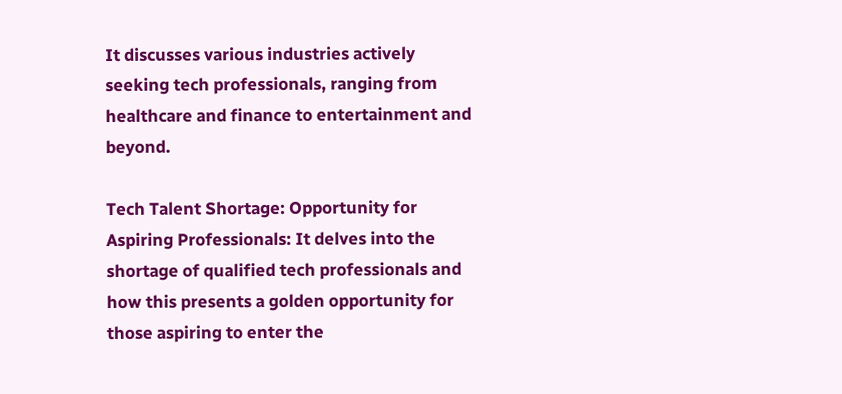It discusses various industries actively seeking tech professionals, ranging from healthcare and finance to entertainment and beyond.

Tech Talent Shortage: Opportunity for Aspiring Professionals: It delves into the shortage of qualified tech professionals and how this presents a golden opportunity for those aspiring to enter the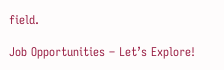field.

Job Opportunities – Let’s Explore!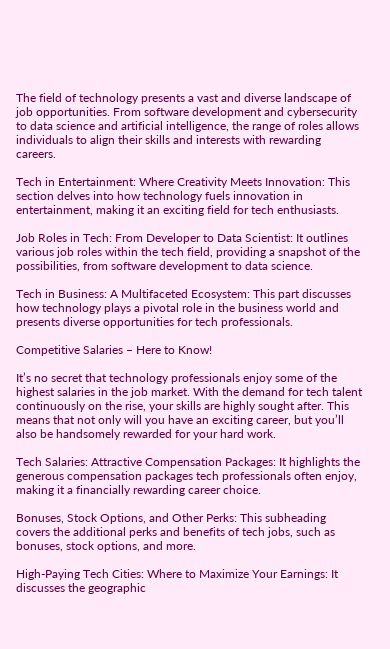The field of technology presents a vast and diverse landscape of job opportunities. From software development and cybersecurity to data science and artificial intelligence, the range of roles allows individuals to align their skills and interests with rewarding careers.

Tech in Entertainment: Where Creativity Meets Innovation: This section delves into how technology fuels innovation in entertainment, making it an exciting field for tech enthusiasts.

Job Roles in Tech: From Developer to Data Scientist: It outlines various job roles within the tech field, providing a snapshot of the possibilities, from software development to data science.

Tech in Business: A Multifaceted Ecosystem: This part discusses how technology plays a pivotal role in the business world and presents diverse opportunities for tech professionals.

Competitive Salaries – Here to Know!

It’s no secret that technology professionals enjoy some of the highest salaries in the job market. With the demand for tech talent continuously on the rise, your skills are highly sought after. This means that not only will you have an exciting career, but you’ll also be handsomely rewarded for your hard work.

Tech Salaries: Attractive Compensation Packages: It highlights the generous compensation packages tech professionals often enjoy, making it a financially rewarding career choice.

Bonuses, Stock Options, and Other Perks: This subheading covers the additional perks and benefits of tech jobs, such as bonuses, stock options, and more.

High-Paying Tech Cities: Where to Maximize Your Earnings: It discusses the geographic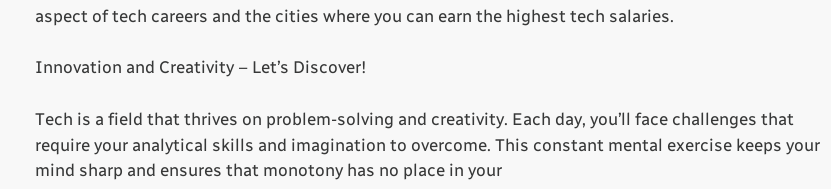aspect of tech careers and the cities where you can earn the highest tech salaries.

Innovation and Creativity – Let’s Discover!

Tech is a field that thrives on problem-solving and creativity. Each day, you’ll face challenges that require your analytical skills and imagination to overcome. This constant mental exercise keeps your mind sharp and ensures that monotony has no place in your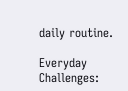daily routine.

Everyday Challenges: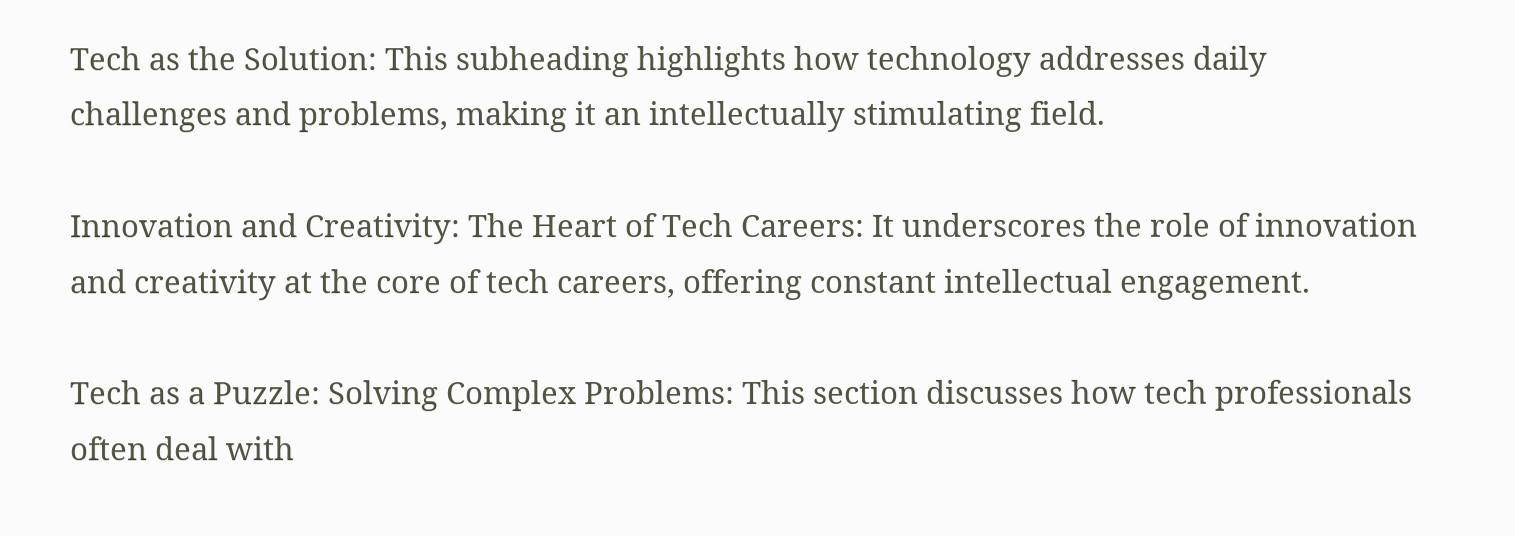Tech as the Solution: This subheading highlights how technology addresses daily challenges and problems, making it an intellectually stimulating field.

Innovation and Creativity: The Heart of Tech Careers: It underscores the role of innovation and creativity at the core of tech careers, offering constant intellectual engagement.

Tech as a Puzzle: Solving Complex Problems: This section discusses how tech professionals often deal with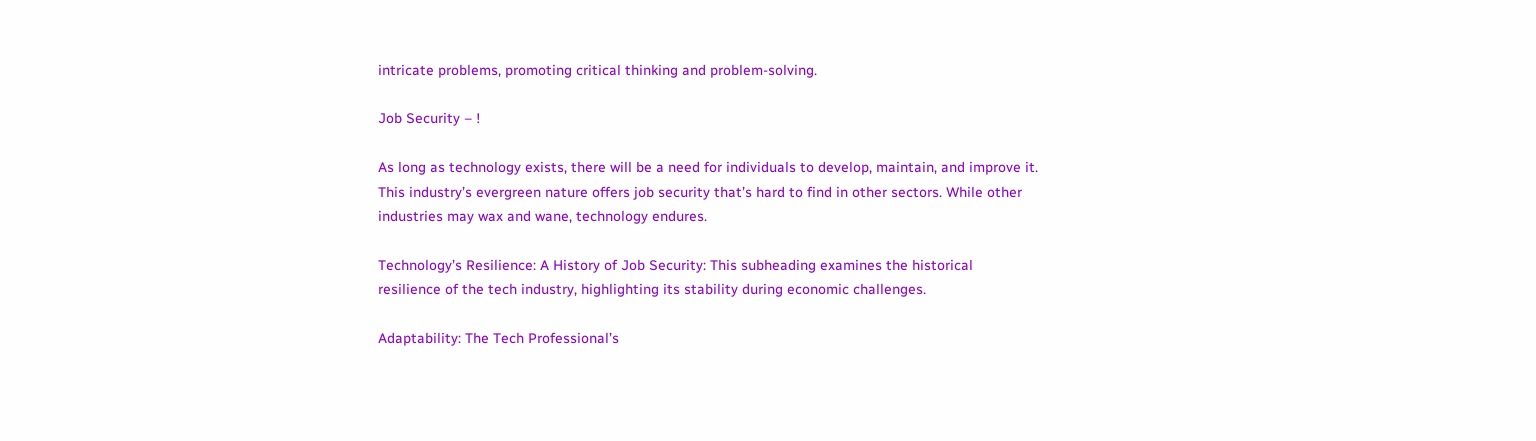intricate problems, promoting critical thinking and problem-solving.

Job Security – !

As long as technology exists, there will be a need for individuals to develop, maintain, and improve it. This industry’s evergreen nature offers job security that’s hard to find in other sectors. While other industries may wax and wane, technology endures.

Technology’s Resilience: A History of Job Security: This subheading examines the historical resilience of the tech industry, highlighting its stability during economic challenges.

Adaptability: The Tech Professional’s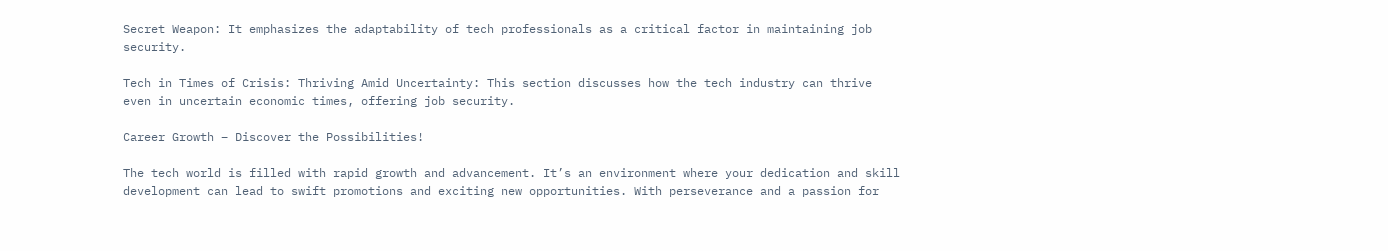Secret Weapon: It emphasizes the adaptability of tech professionals as a critical factor in maintaining job security.

Tech in Times of Crisis: Thriving Amid Uncertainty: This section discusses how the tech industry can thrive even in uncertain economic times, offering job security.

Career Growth – Discover the Possibilities!

The tech world is filled with rapid growth and advancement. It’s an environment where your dedication and skill development can lead to swift promotions and exciting new opportunities. With perseverance and a passion for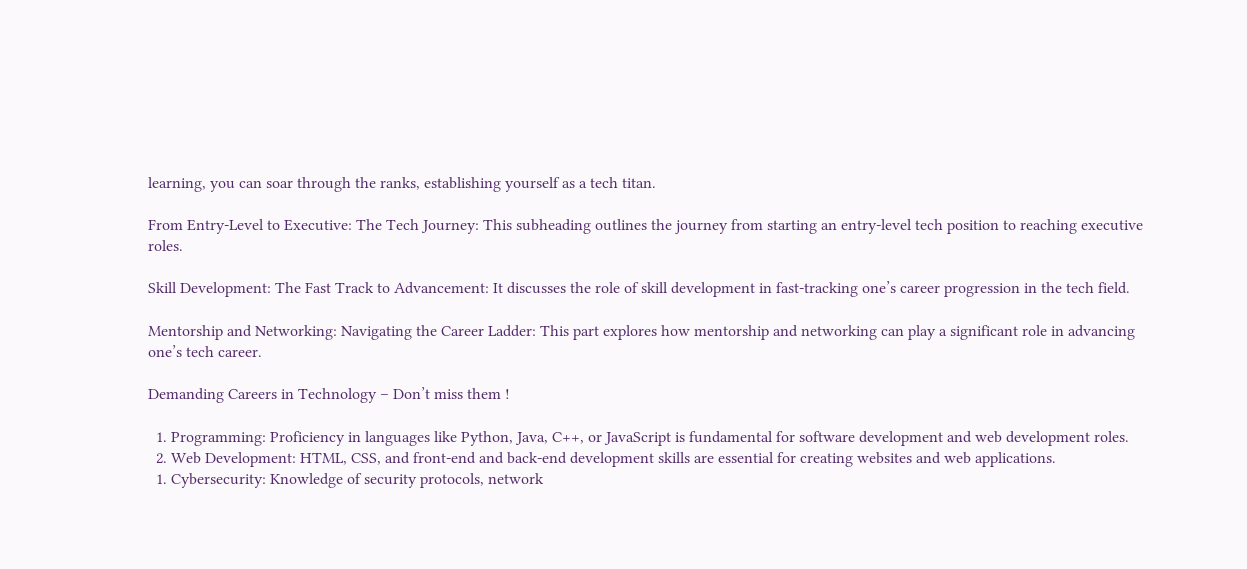learning, you can soar through the ranks, establishing yourself as a tech titan.

From Entry-Level to Executive: The Tech Journey: This subheading outlines the journey from starting an entry-level tech position to reaching executive roles.

Skill Development: The Fast Track to Advancement: It discusses the role of skill development in fast-tracking one’s career progression in the tech field.

Mentorship and Networking: Navigating the Career Ladder: This part explores how mentorship and networking can play a significant role in advancing one’s tech career.

Demanding Careers in Technology – Don’t miss them !

  1. Programming: Proficiency in languages like Python, Java, C++, or JavaScript is fundamental for software development and web development roles.
  2. Web Development: HTML, CSS, and front-end and back-end development skills are essential for creating websites and web applications.
  1. Cybersecurity: Knowledge of security protocols, network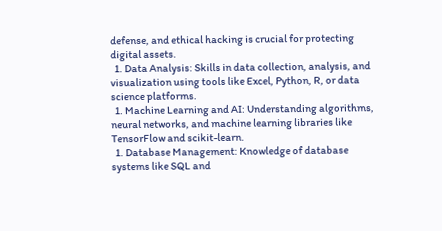defense, and ethical hacking is crucial for protecting digital assets.
  1. Data Analysis: Skills in data collection, analysis, and visualization using tools like Excel, Python, R, or data science platforms.
  1. Machine Learning and AI: Understanding algorithms, neural networks, and machine learning libraries like TensorFlow and scikit-learn.
  1. Database Management: Knowledge of database systems like SQL and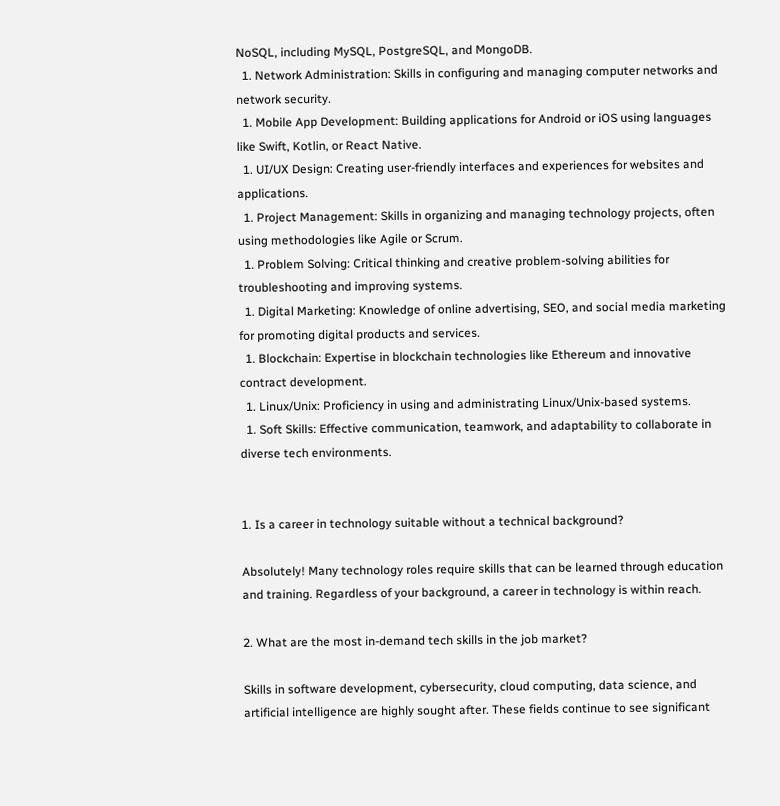NoSQL, including MySQL, PostgreSQL, and MongoDB.
  1. Network Administration: Skills in configuring and managing computer networks and network security.
  1. Mobile App Development: Building applications for Android or iOS using languages like Swift, Kotlin, or React Native.
  1. UI/UX Design: Creating user-friendly interfaces and experiences for websites and applications.
  1. Project Management: Skills in organizing and managing technology projects, often using methodologies like Agile or Scrum.
  1. Problem Solving: Critical thinking and creative problem-solving abilities for troubleshooting and improving systems.
  1. Digital Marketing: Knowledge of online advertising, SEO, and social media marketing for promoting digital products and services.
  1. Blockchain: Expertise in blockchain technologies like Ethereum and innovative contract development.
  1. Linux/Unix: Proficiency in using and administrating Linux/Unix-based systems.
  1. Soft Skills: Effective communication, teamwork, and adaptability to collaborate in diverse tech environments.


1. Is a career in technology suitable without a technical background?

Absolutely! Many technology roles require skills that can be learned through education and training. Regardless of your background, a career in technology is within reach.

2. What are the most in-demand tech skills in the job market?

Skills in software development, cybersecurity, cloud computing, data science, and artificial intelligence are highly sought after. These fields continue to see significant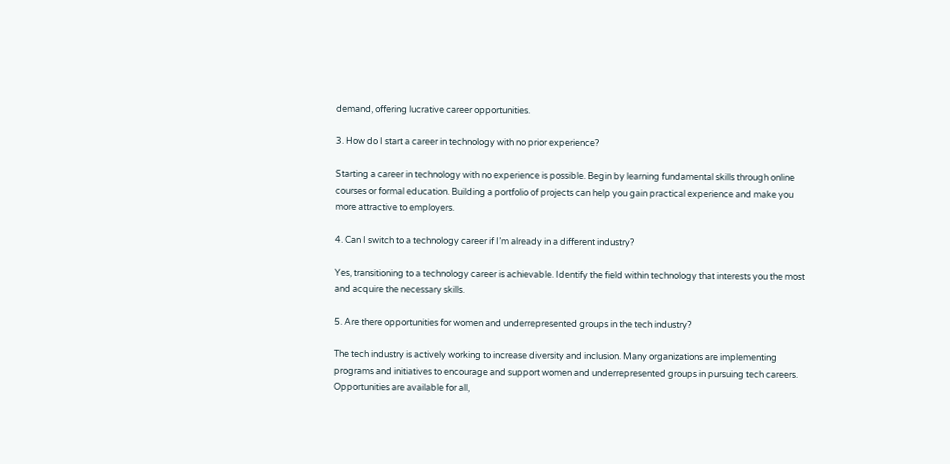demand, offering lucrative career opportunities.

3. How do I start a career in technology with no prior experience?

Starting a career in technology with no experience is possible. Begin by learning fundamental skills through online courses or formal education. Building a portfolio of projects can help you gain practical experience and make you more attractive to employers.

4. Can I switch to a technology career if I’m already in a different industry?

Yes, transitioning to a technology career is achievable. Identify the field within technology that interests you the most and acquire the necessary skills.

5. Are there opportunities for women and underrepresented groups in the tech industry?

The tech industry is actively working to increase diversity and inclusion. Many organizations are implementing programs and initiatives to encourage and support women and underrepresented groups in pursuing tech careers. Opportunities are available for all,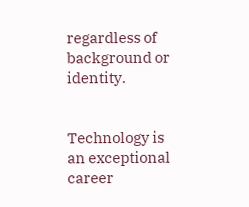regardless of background or identity.


Technology is an exceptional career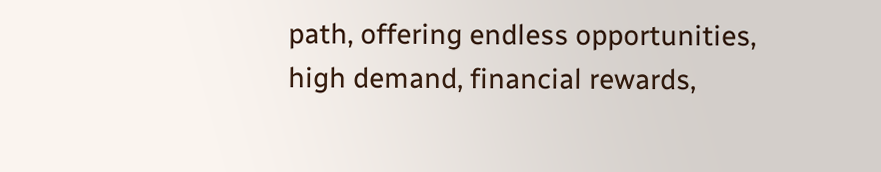path, offering endless opportunities, high demand, financial rewards,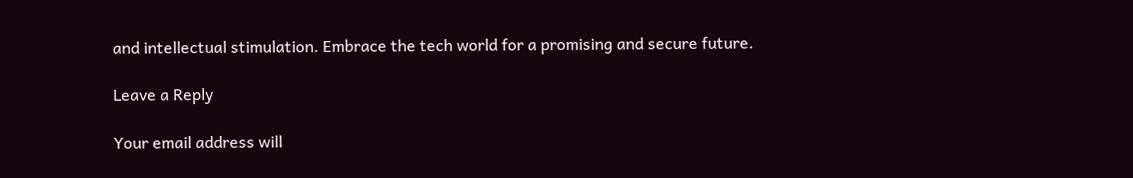and intellectual stimulation. Embrace the tech world for a promising and secure future.

Leave a Reply

Your email address will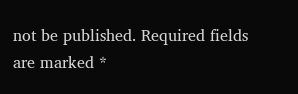not be published. Required fields are marked *